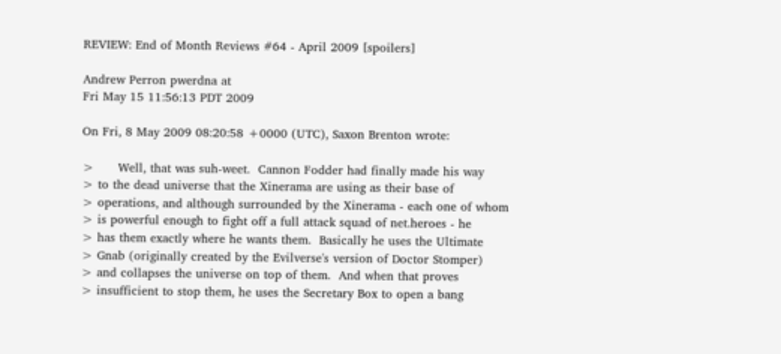REVIEW: End of Month Reviews #64 - April 2009 [spoilers]

Andrew Perron pwerdna at
Fri May 15 11:56:13 PDT 2009

On Fri, 8 May 2009 08:20:58 +0000 (UTC), Saxon Brenton wrote:

>      Well, that was suh-weet.  Cannon Fodder had finally made his way
> to the dead universe that the Xinerama are using as their base of
> operations, and although surrounded by the Xinerama - each one of whom
> is powerful enough to fight off a full attack squad of net.heroes - he
> has them exactly where he wants them.  Basically he uses the Ultimate
> Gnab (originally created by the Evilverse's version of Doctor Stomper)
> and collapses the universe on top of them.  And when that proves
> insufficient to stop them, he uses the Secretary Box to open a bang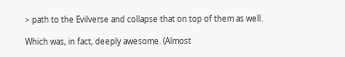> path to the Evilverse and collapse that on top of them as well.

Which was, in fact, deeply awesome. (Almost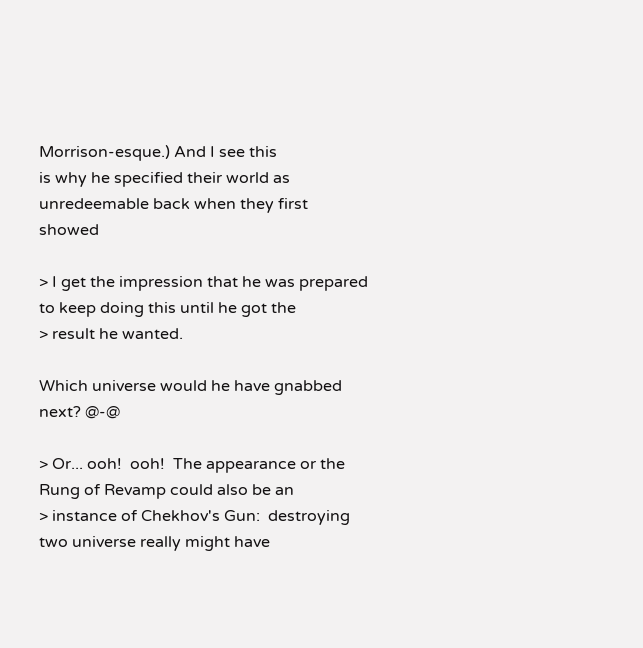Morrison-esque.) And I see this
is why he specified their world as unredeemable back when they first showed

> I get the impression that he was prepared to keep doing this until he got the
> result he wanted.

Which universe would he have gnabbed next? @-@

> Or... ooh!  ooh!  The appearance or the Rung of Revamp could also be an
> instance of Chekhov's Gun:  destroying two universe really might have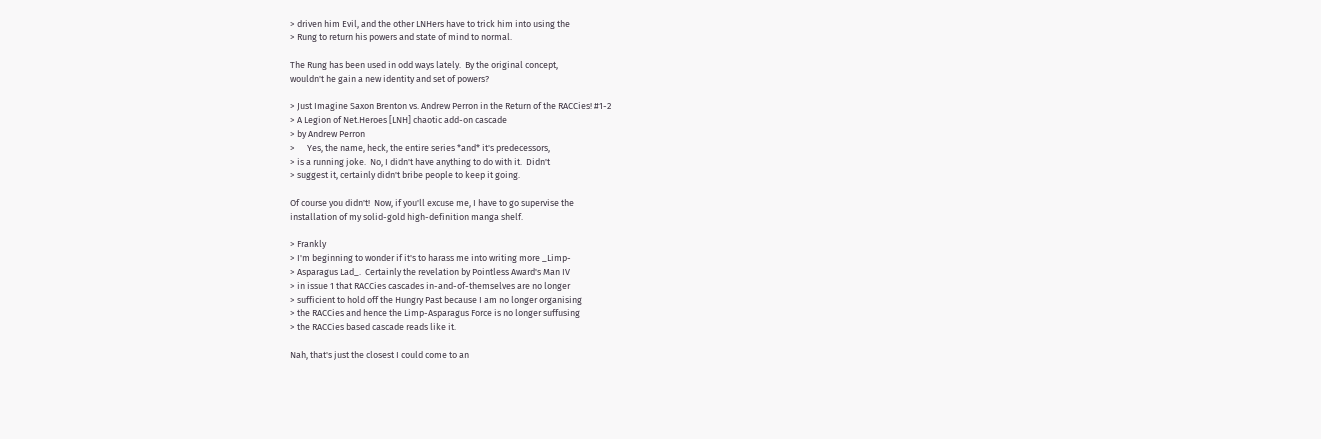> driven him Evil, and the other LNHers have to trick him into using the
> Rung to return his powers and state of mind to normal.

The Rung has been used in odd ways lately.  By the original concept,
wouldn't he gain a new identity and set of powers?

> Just Imagine Saxon Brenton vs. Andrew Perron in the Return of the RACCies! #1-2
> A Legion of Net.Heroes [LNH] chaotic add-on cascade
> by Andrew Perron
>      Yes, the name, heck, the entire series *and* it's predecessors,
> is a running joke.  No, I didn't have anything to do with it.  Didn't
> suggest it, certainly didn't bribe people to keep it going.

Of course you didn't!  Now, if you'll excuse me, I have to go supervise the
installation of my solid-gold high-definition manga shelf.

> Frankly
> I'm beginning to wonder if it's to harass me into writing more _Limp-
> Asparagus Lad_.  Certainly the revelation by Pointless Award's Man IV
> in issue 1 that RACCies cascades in-and-of-themselves are no longer
> sufficient to hold off the Hungry Past because I am no longer organising
> the RACCies and hence the Limp-Asparagus Force is no longer suffusing
> the RACCies based cascade reads like it.

Nah, that's just the closest I could come to an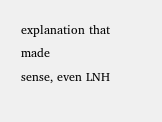explanation that made
sense, even LNH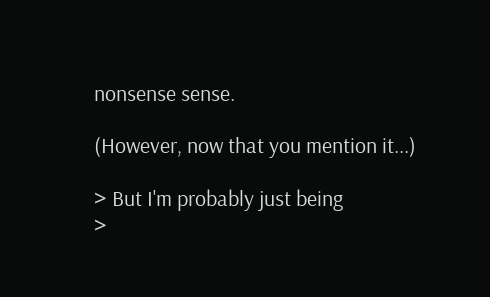nonsense sense.

(However, now that you mention it...)

> But I'm probably just being
>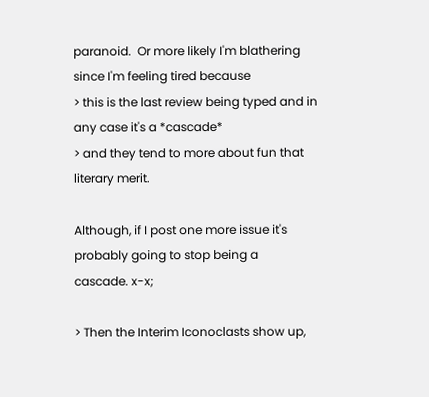paranoid.  Or more likely I'm blathering since I'm feeling tired because
> this is the last review being typed and in any case it's a *cascade*
> and they tend to more about fun that literary merit.

Although, if I post one more issue it's probably going to stop being a
cascade. x-x;

> Then the Interim Iconoclasts show up,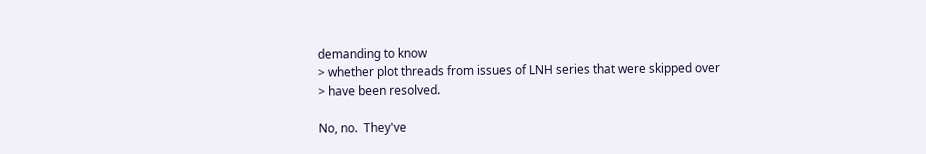demanding to know
> whether plot threads from issues of LNH series that were skipped over
> have been resolved.

No, no.  They've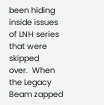been hiding inside issues of LNH series that were skipped
over.  When the Legacy Beam zapped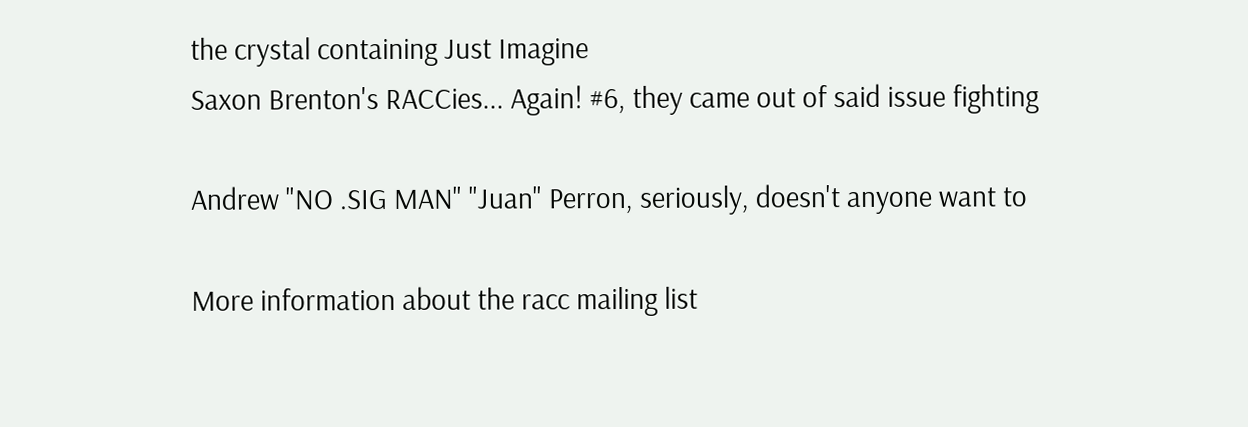the crystal containing Just Imagine
Saxon Brenton's RACCies... Again! #6, they came out of said issue fighting

Andrew "NO .SIG MAN" "Juan" Perron, seriously, doesn't anyone want to

More information about the racc mailing list